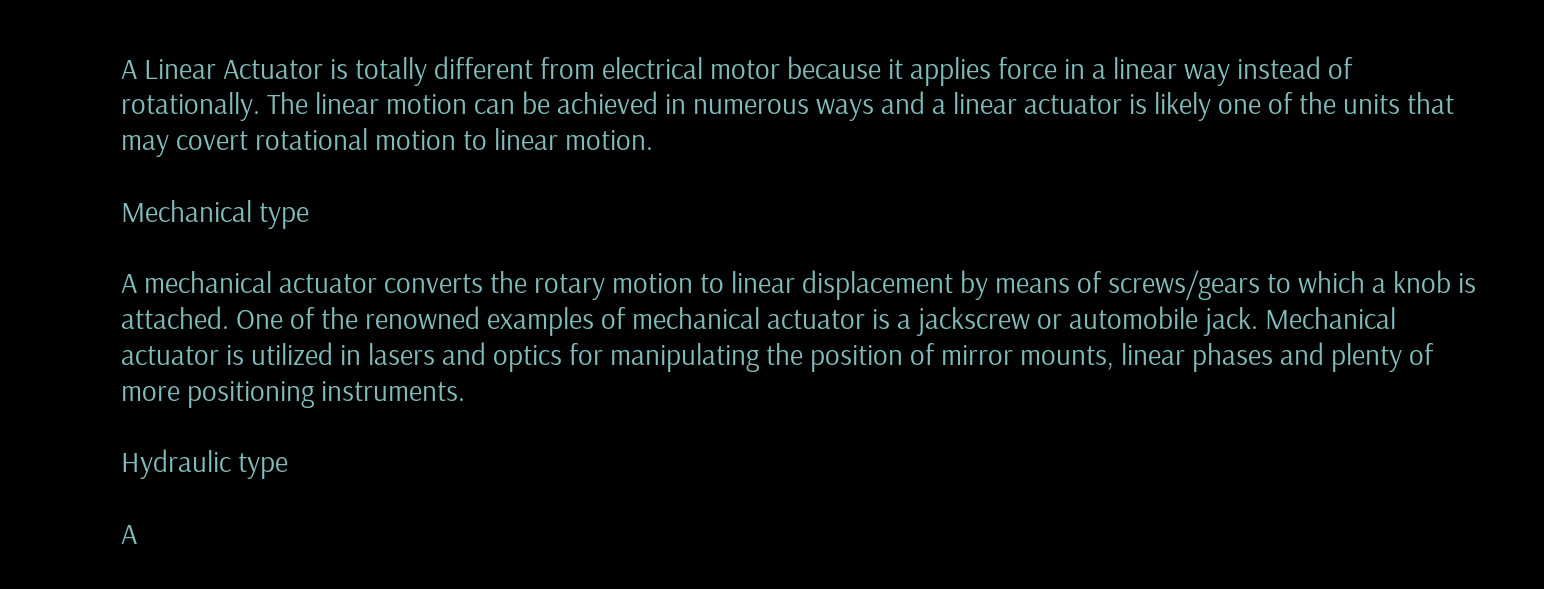A Linear Actuator is totally different from electrical motor because it applies force in a linear way instead of rotationally. The linear motion can be achieved in numerous ways and a linear actuator is likely one of the units that may covert rotational motion to linear motion.

Mechanical type

A mechanical actuator converts the rotary motion to linear displacement by means of screws/gears to which a knob is attached. One of the renowned examples of mechanical actuator is a jackscrew or automobile jack. Mechanical actuator is utilized in lasers and optics for manipulating the position of mirror mounts, linear phases and plenty of more positioning instruments.

Hydraulic type

A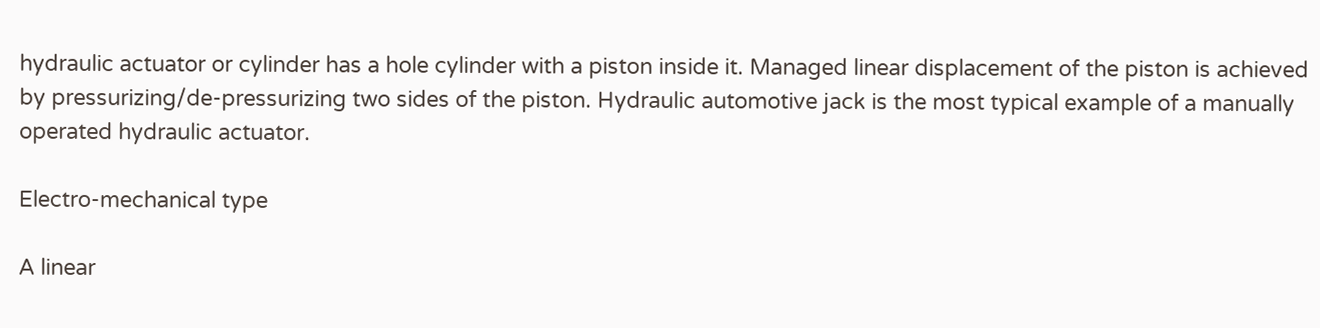hydraulic actuator or cylinder has a hole cylinder with a piston inside it. Managed linear displacement of the piston is achieved by pressurizing/de-pressurizing two sides of the piston. Hydraulic automotive jack is the most typical example of a manually operated hydraulic actuator.

Electro-mechanical type

A linear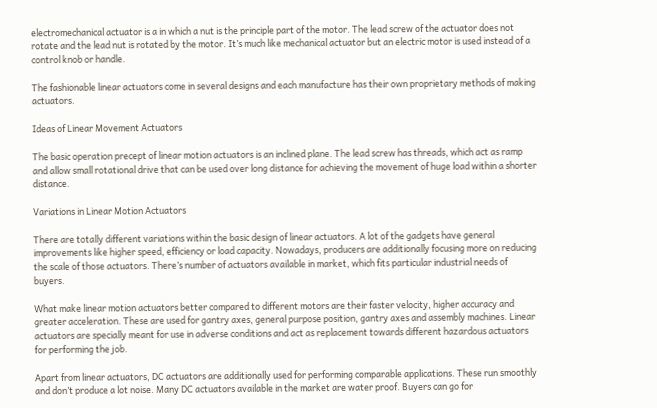electromechanical actuator is a in which a nut is the principle part of the motor. The lead screw of the actuator does not rotate and the lead nut is rotated by the motor. It’s much like mechanical actuator but an electric motor is used instead of a control knob or handle.

The fashionable linear actuators come in several designs and each manufacture has their own proprietary methods of making actuators.

Ideas of Linear Movement Actuators

The basic operation precept of linear motion actuators is an inclined plane. The lead screw has threads, which act as ramp and allow small rotational drive that can be used over long distance for achieving the movement of huge load within a shorter distance.

Variations in Linear Motion Actuators

There are totally different variations within the basic design of linear actuators. A lot of the gadgets have general improvements like higher speed, efficiency or load capacity. Nowadays, producers are additionally focusing more on reducing the scale of those actuators. There’s number of actuators available in market, which fits particular industrial needs of buyers.

What make linear motion actuators better compared to different motors are their faster velocity, higher accuracy and greater acceleration. These are used for gantry axes, general purpose position, gantry axes and assembly machines. Linear actuators are specially meant for use in adverse conditions and act as replacement towards different hazardous actuators for performing the job.

Apart from linear actuators, DC actuators are additionally used for performing comparable applications. These run smoothly and don’t produce a lot noise. Many DC actuators available in the market are water proof. Buyers can go for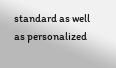standard as well as personalized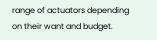range of actuators depending on their want and budget.